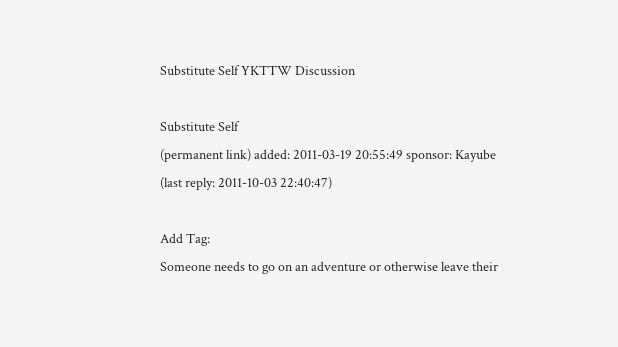Substitute Self YKTTW Discussion

Substitute Self
(permanent link) added: 2011-03-19 20:55:49 sponsor: Kayube (last reply: 2011-10-03 22:40:47)

Add Tag:
Someone needs to go on an adventure or otherwise leave their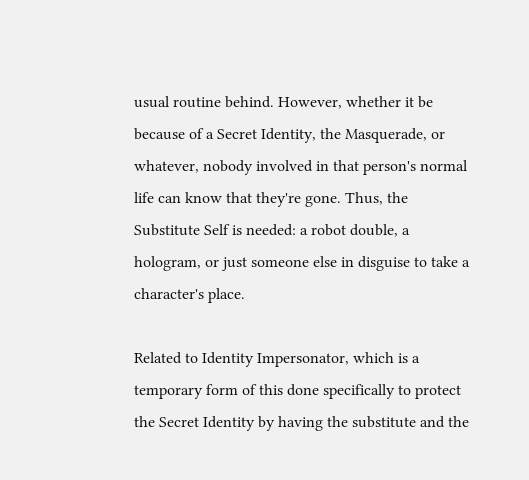usual routine behind. However, whether it be because of a Secret Identity, the Masquerade, or whatever, nobody involved in that person's normal life can know that they're gone. Thus, the Substitute Self is needed: a robot double, a hologram, or just someone else in disguise to take a character's place.

Related to Identity Impersonator, which is a temporary form of this done specifically to protect the Secret Identity by having the substitute and the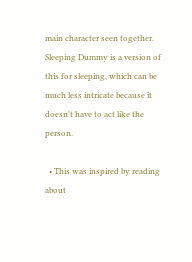main character seen together. Sleeping Dummy is a version of this for sleeping, which can be much less intricate because it doesn't have to act like the person.

  • This was inspired by reading about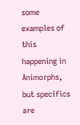some examples of this happening in Animorphs, but specifics are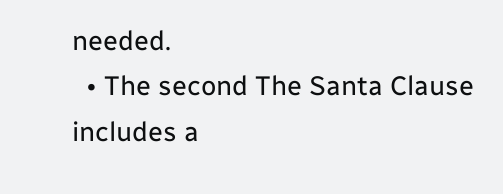needed.
  • The second The Santa Clause includes a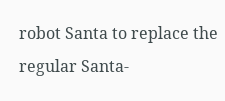robot Santa to replace the regular Santa-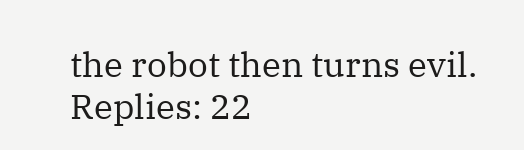the robot then turns evil.
Replies: 22